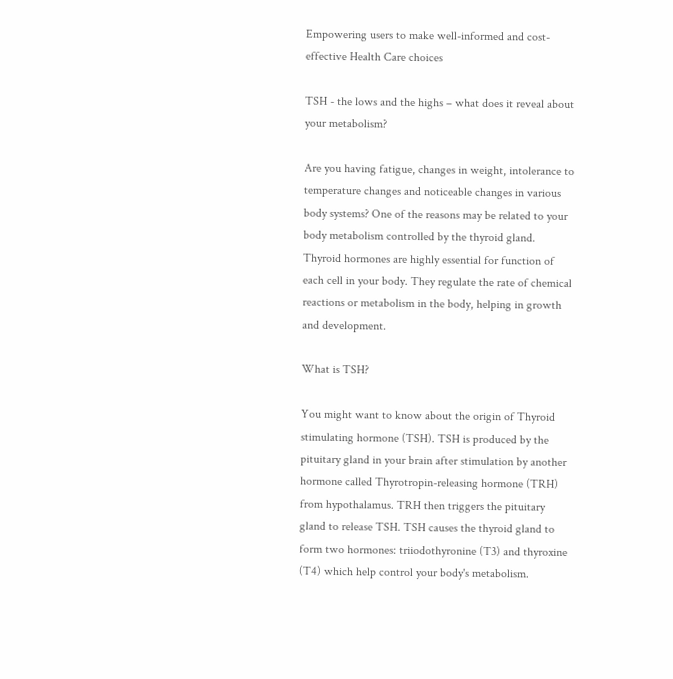Empowering users to make well-informed and cost-effective Health Care choices

TSH - the lows and the highs – what does it reveal about your metabolism?

Are you having fatigue, changes in weight, intolerance to temperature changes and noticeable changes in various body systems? One of the reasons may be related to your body metabolism controlled by the thyroid gland. Thyroid hormones are highly essential for function of each cell in your body. They regulate the rate of chemical reactions or metabolism in the body, helping in growth and development.

What is TSH?

You might want to know about the origin of Thyroid stimulating hormone (TSH). TSH is produced by the pituitary gland in your brain after stimulation by another hormone called Thyrotropin-releasing hormone (TRH) from hypothalamus. TRH then triggers the pituitary gland to release TSH. TSH causes the thyroid gland to form two hormones: triiodothyronine (T3) and thyroxine (T4) which help control your body's metabolism.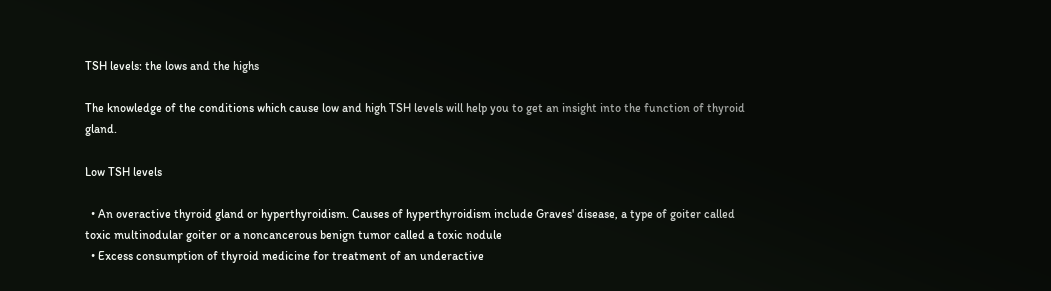TSH levels: the lows and the highs

The knowledge of the conditions which cause low and high TSH levels will help you to get an insight into the function of thyroid gland.

Low TSH levels

  • An overactive thyroid gland or hyperthyroidism. Causes of hyperthyroidism include Graves' disease, a type of goiter called toxic multinodular goiter or a noncancerous benign tumor called a toxic nodule
  • Excess consumption of thyroid medicine for treatment of an underactive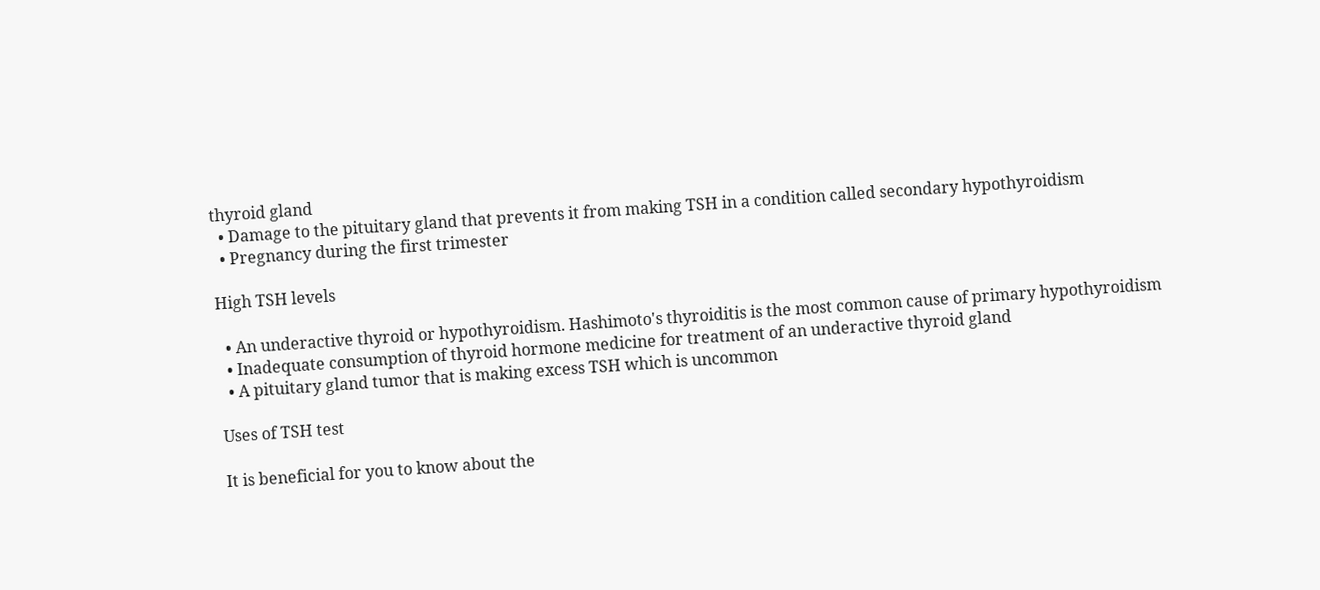thyroid gland
  • Damage to the pituitary gland that prevents it from making TSH in a condition called secondary hypothyroidism
  • Pregnancy during the first trimester

High TSH levels

  • An underactive thyroid or hypothyroidism. Hashimoto's thyroiditis is the most common cause of primary hypothyroidism
  • Inadequate consumption of thyroid hormone medicine for treatment of an underactive thyroid gland
  • A pituitary gland tumor that is making excess TSH which is uncommon

Uses of TSH test

It is beneficial for you to know about the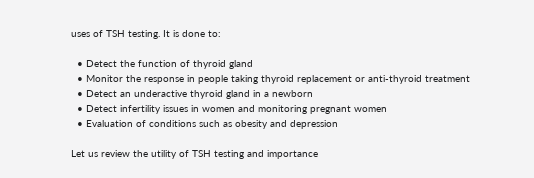uses of TSH testing. It is done to:

  • Detect the function of thyroid gland
  • Monitor the response in people taking thyroid replacement or anti-thyroid treatment
  • Detect an underactive thyroid gland in a newborn
  • Detect infertility issues in women and monitoring pregnant women
  • Evaluation of conditions such as obesity and depression

Let us review the utility of TSH testing and importance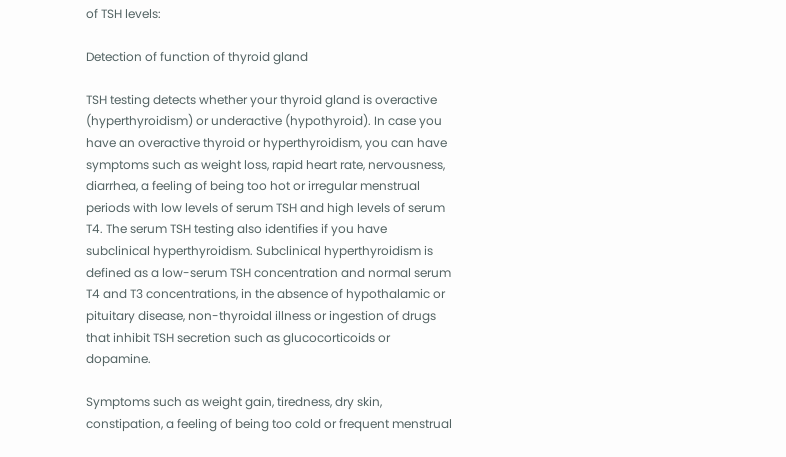of TSH levels:

Detection of function of thyroid gland

TSH testing detects whether your thyroid gland is overactive (hyperthyroidism) or underactive (hypothyroid). In case you have an overactive thyroid or hyperthyroidism, you can have symptoms such as weight loss, rapid heart rate, nervousness, diarrhea, a feeling of being too hot or irregular menstrual periods with low levels of serum TSH and high levels of serum T4. The serum TSH testing also identifies if you have subclinical hyperthyroidism. Subclinical hyperthyroidism is defined as a low-serum TSH concentration and normal serum T4 and T3 concentrations, in the absence of hypothalamic or pituitary disease, non-thyroidal illness or ingestion of drugs that inhibit TSH secretion such as glucocorticoids or dopamine.

Symptoms such as weight gain, tiredness, dry skin, constipation, a feeling of being too cold or frequent menstrual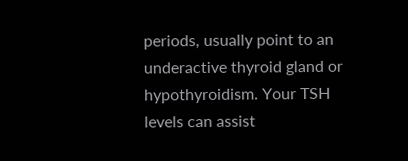periods, usually point to an underactive thyroid gland or hypothyroidism. Your TSH levels can assist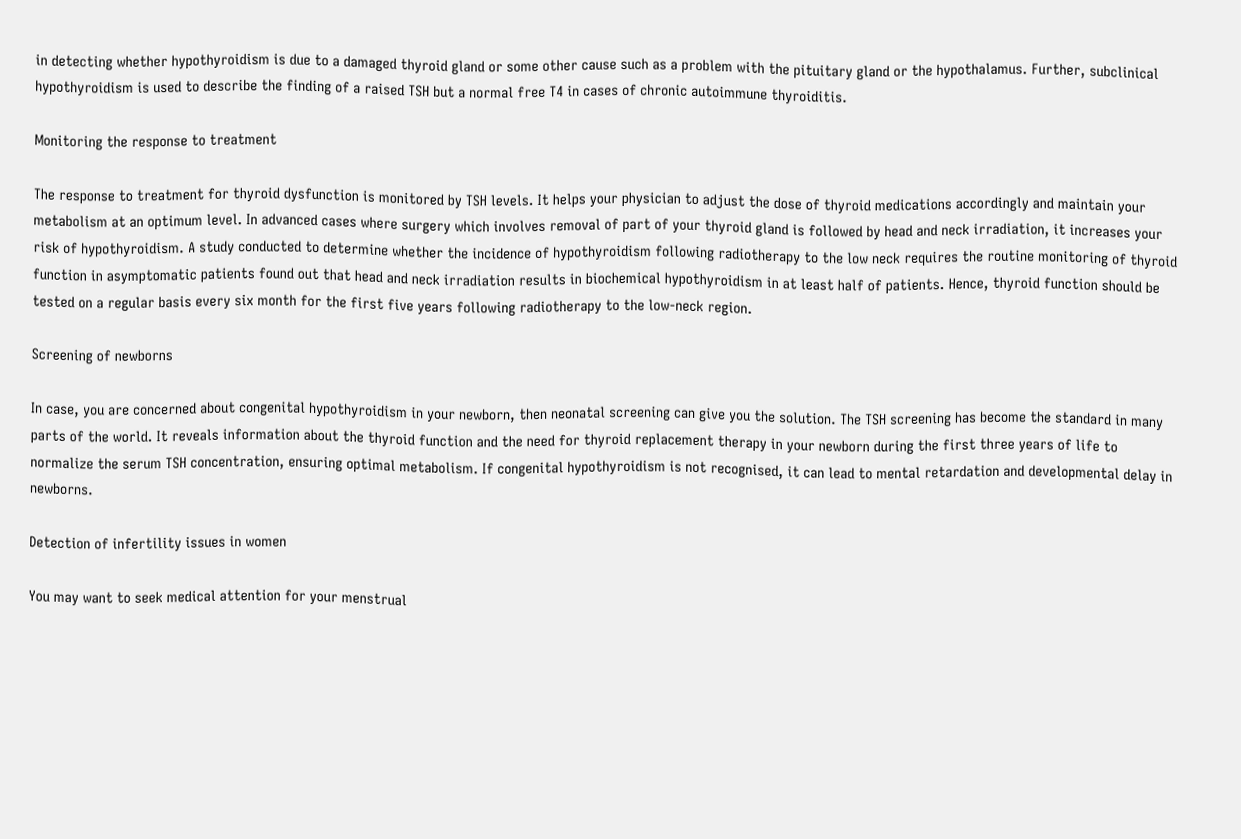in detecting whether hypothyroidism is due to a damaged thyroid gland or some other cause such as a problem with the pituitary gland or the hypothalamus. Further, subclinical hypothyroidism is used to describe the finding of a raised TSH but a normal free T4 in cases of chronic autoimmune thyroiditis.

Monitoring the response to treatment

The response to treatment for thyroid dysfunction is monitored by TSH levels. It helps your physician to adjust the dose of thyroid medications accordingly and maintain your metabolism at an optimum level. In advanced cases where surgery which involves removal of part of your thyroid gland is followed by head and neck irradiation, it increases your risk of hypothyroidism. A study conducted to determine whether the incidence of hypothyroidism following radiotherapy to the low neck requires the routine monitoring of thyroid function in asymptomatic patients found out that head and neck irradiation results in biochemical hypothyroidism in at least half of patients. Hence, thyroid function should be tested on a regular basis every six month for the first five years following radiotherapy to the low-neck region.

Screening of newborns

In case, you are concerned about congenital hypothyroidism in your newborn, then neonatal screening can give you the solution. The TSH screening has become the standard in many parts of the world. It reveals information about the thyroid function and the need for thyroid replacement therapy in your newborn during the first three years of life to normalize the serum TSH concentration, ensuring optimal metabolism. If congenital hypothyroidism is not recognised, it can lead to mental retardation and developmental delay in newborns.

Detection of infertility issues in women

You may want to seek medical attention for your menstrual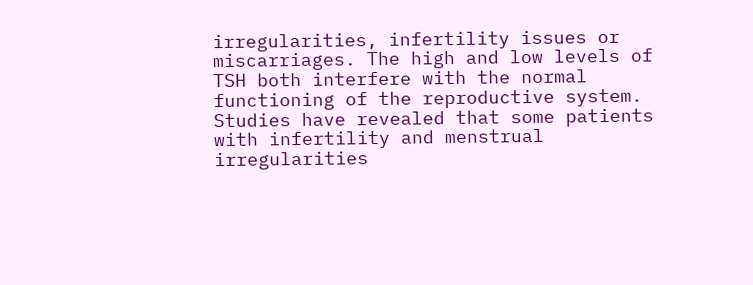irregularities, infertility issues or miscarriages. The high and low levels of TSH both interfere with the normal functioning of the reproductive system. Studies have revealed that some patients with infertility and menstrual irregularities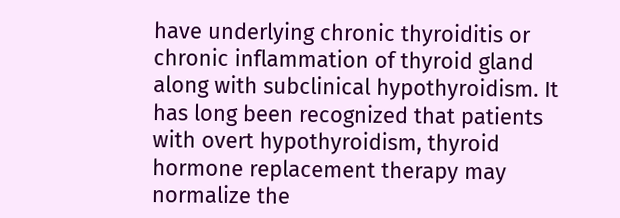have underlying chronic thyroiditis or chronic inflammation of thyroid gland along with subclinical hypothyroidism. It has long been recognized that patients with overt hypothyroidism, thyroid hormone replacement therapy may normalize the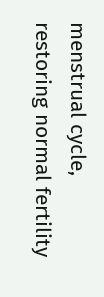menstrual cycle, restoring normal fertility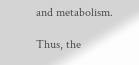and metabolism.

Thus, the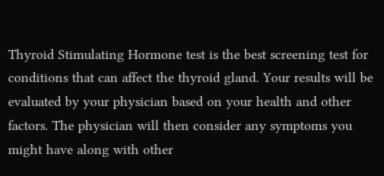Thyroid Stimulating Hormone test is the best screening test for conditions that can affect the thyroid gland. Your results will be evaluated by your physician based on your health and other factors. The physician will then consider any symptoms you might have along with other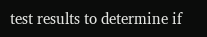test results to determine if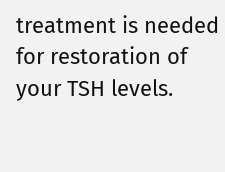treatment is needed for restoration of your TSH levels.